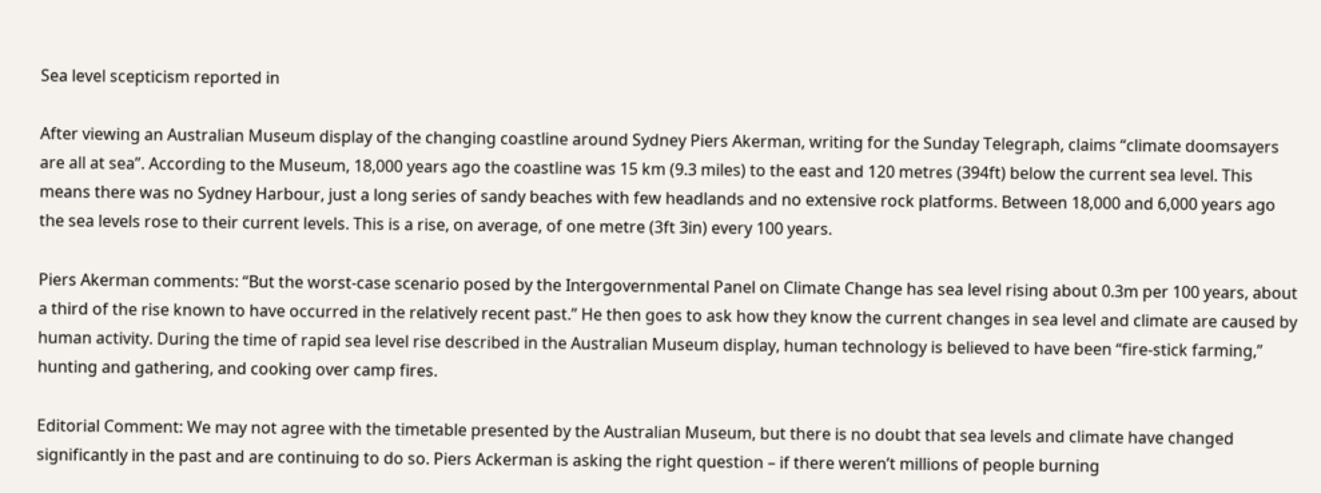Sea level scepticism reported in

After viewing an Australian Museum display of the changing coastline around Sydney Piers Akerman, writing for the Sunday Telegraph, claims “climate doomsayers are all at sea”. According to the Museum, 18,000 years ago the coastline was 15 km (9.3 miles) to the east and 120 metres (394ft) below the current sea level. This means there was no Sydney Harbour, just a long series of sandy beaches with few headlands and no extensive rock platforms. Between 18,000 and 6,000 years ago the sea levels rose to their current levels. This is a rise, on average, of one metre (3ft 3in) every 100 years.

Piers Akerman comments: “But the worst-case scenario posed by the Intergovernmental Panel on Climate Change has sea level rising about 0.3m per 100 years, about a third of the rise known to have occurred in the relatively recent past.” He then goes to ask how they know the current changes in sea level and climate are caused by human activity. During the time of rapid sea level rise described in the Australian Museum display, human technology is believed to have been “fire-stick farming,” hunting and gathering, and cooking over camp fires.

Editorial Comment: We may not agree with the timetable presented by the Australian Museum, but there is no doubt that sea levels and climate have changed significantly in the past and are continuing to do so. Piers Ackerman is asking the right question – if there weren’t millions of people burning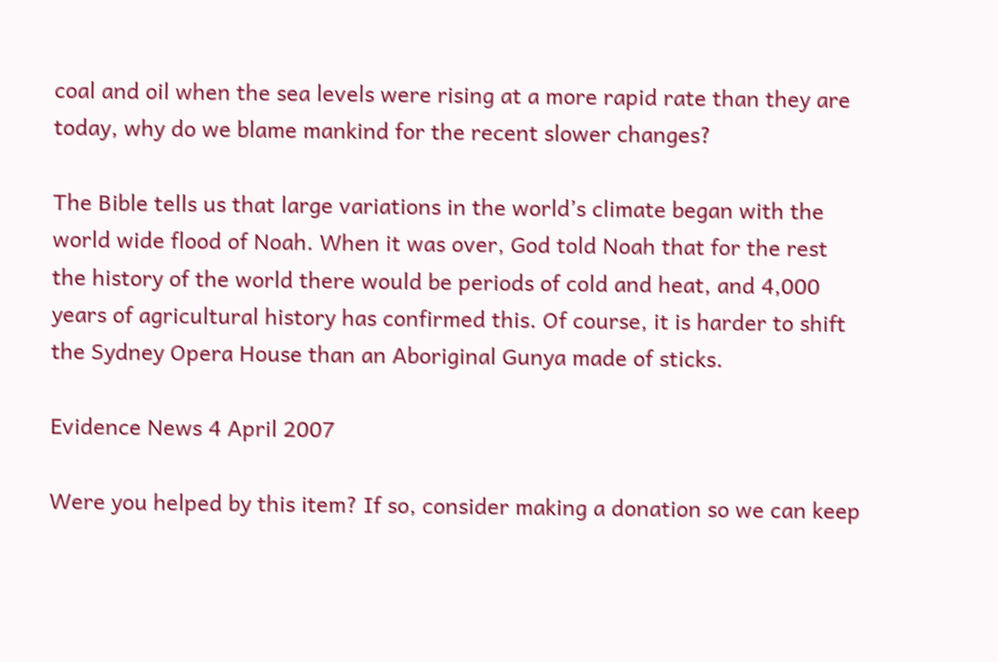coal and oil when the sea levels were rising at a more rapid rate than they are today, why do we blame mankind for the recent slower changes?

The Bible tells us that large variations in the world’s climate began with the world wide flood of Noah. When it was over, God told Noah that for the rest the history of the world there would be periods of cold and heat, and 4,000 years of agricultural history has confirmed this. Of course, it is harder to shift the Sydney Opera House than an Aboriginal Gunya made of sticks.

Evidence News 4 April 2007

Were you helped by this item? If so, consider making a donation so we can keep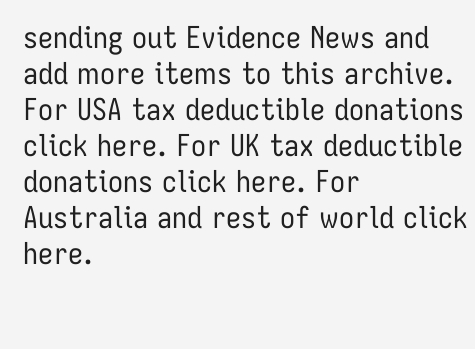sending out Evidence News and add more items to this archive. For USA tax deductible donations click here. For UK tax deductible donations click here. For Australia and rest of world click here.